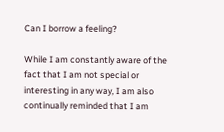Can I borrow a feeling?

While I am constantly aware of the fact that I am not special or interesting in any way, I am also continually reminded that I am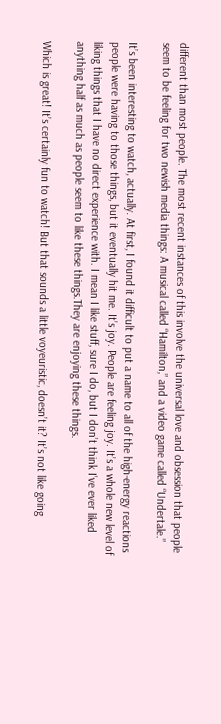different than most people. The most recent instances of this involve the universal love and obsession that people seem to be feeling for two newish media things: A musical called “Hamilton,” and a video game called “Undertale.”

It’s been interesting to watch, actually. At first, I found it difficult to put a name to all of the high-energy reactions people were having to those things, but it eventually hit me. It’s joy. People are feeling joy. It’s a whole new level of liking things that I have no direct experience with. I mean I like stuff, sure I do, but I don’t think I’ve ever liked anything half as much as people seem to like these things.They are enjoying these things.

Which is great! It’s certainly fun to watch! But that sounds a little voyeuristic, doesn’t it? It’s not like going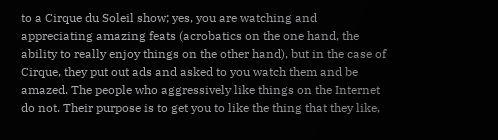to a Cirque du Soleil show; yes, you are watching and appreciating amazing feats (acrobatics on the one hand, the ability to really enjoy things on the other hand), but in the case of Cirque, they put out ads and asked to you watch them and be amazed. The people who aggressively like things on the Internet do not. Their purpose is to get you to like the thing that they like,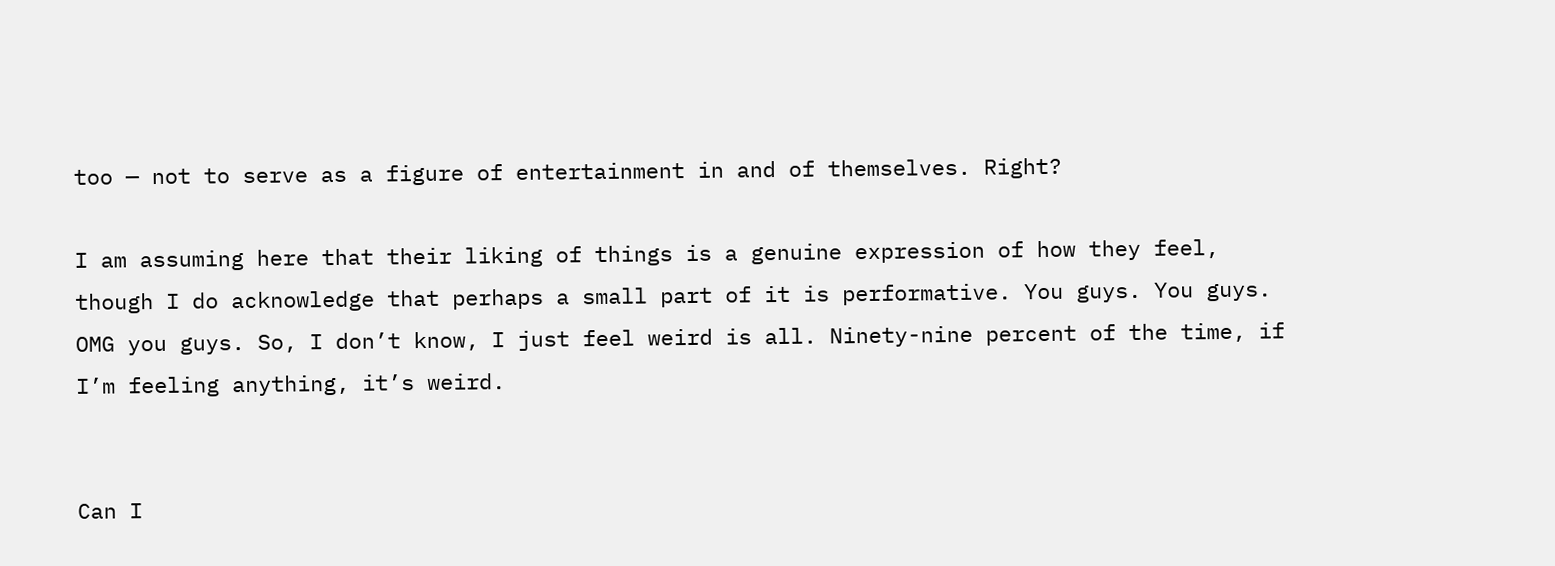too — not to serve as a figure of entertainment in and of themselves. Right?

I am assuming here that their liking of things is a genuine expression of how they feel, though I do acknowledge that perhaps a small part of it is performative. You guys. You guys. OMG you guys. So, I don’t know, I just feel weird is all. Ninety-nine percent of the time, if I’m feeling anything, it’s weird.


Can I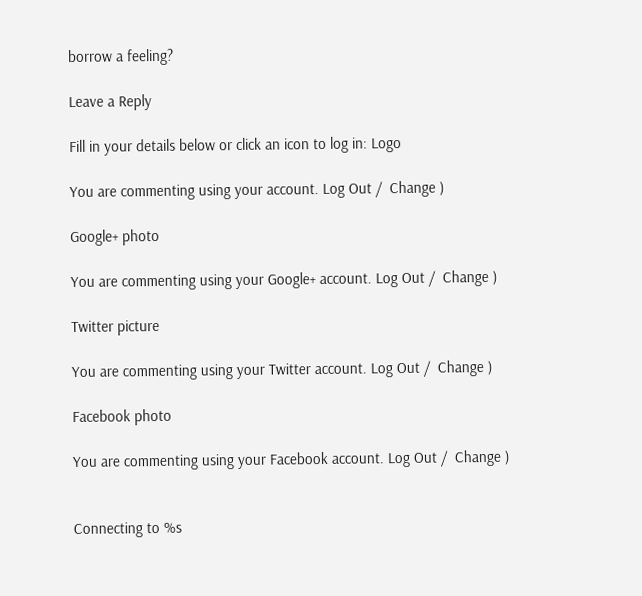borrow a feeling?

Leave a Reply

Fill in your details below or click an icon to log in: Logo

You are commenting using your account. Log Out /  Change )

Google+ photo

You are commenting using your Google+ account. Log Out /  Change )

Twitter picture

You are commenting using your Twitter account. Log Out /  Change )

Facebook photo

You are commenting using your Facebook account. Log Out /  Change )


Connecting to %s